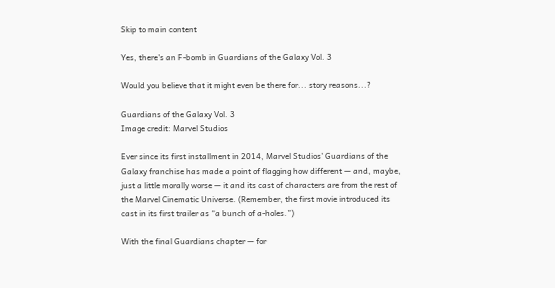Skip to main content

Yes, there's an F-bomb in Guardians of the Galaxy Vol. 3

Would you believe that it might even be there for... story reasons...?

Guardians of the Galaxy Vol. 3
Image credit: Marvel Studios

Ever since its first installment in 2014, Marvel Studios’ Guardians of the Galaxy franchise has made a point of flagging how different — and, maybe, just a little morally worse — it and its cast of characters are from the rest of the Marvel Cinematic Universe. (Remember, the first movie introduced its cast in its first trailer as “a bunch of a-holes.”)

With the final Guardians chapter — for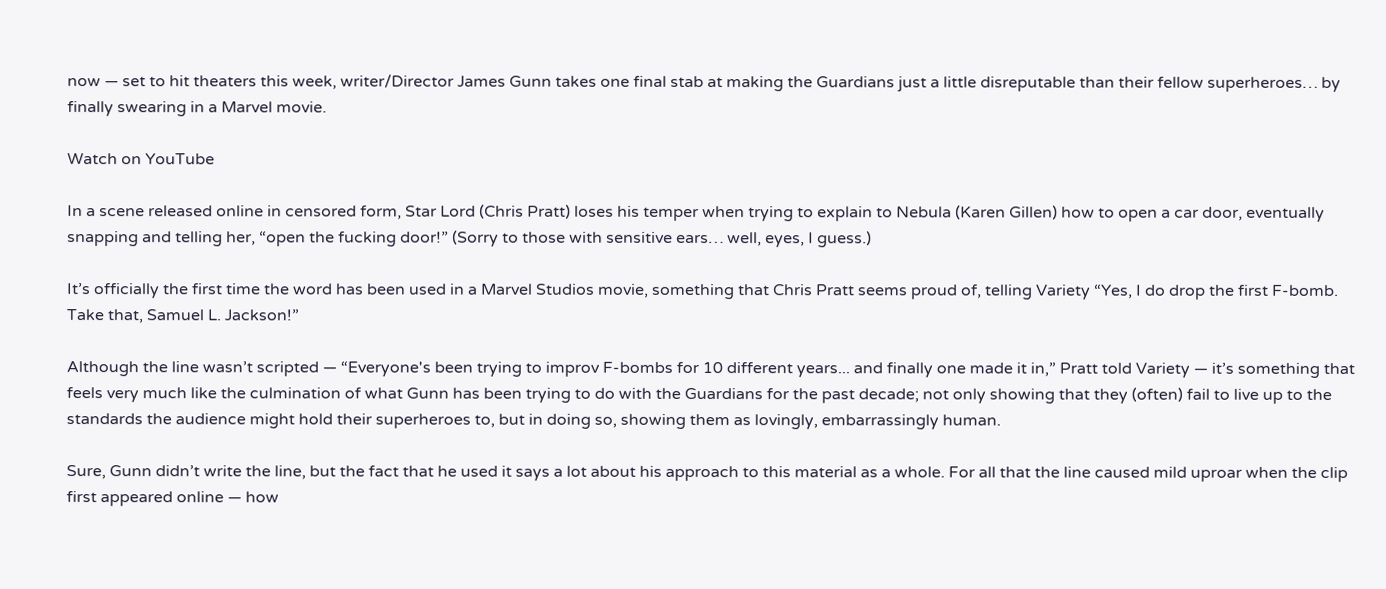now — set to hit theaters this week, writer/Director James Gunn takes one final stab at making the Guardians just a little disreputable than their fellow superheroes… by finally swearing in a Marvel movie.

Watch on YouTube

In a scene released online in censored form, Star Lord (Chris Pratt) loses his temper when trying to explain to Nebula (Karen Gillen) how to open a car door, eventually snapping and telling her, “open the fucking door!” (Sorry to those with sensitive ears… well, eyes, I guess.)

It’s officially the first time the word has been used in a Marvel Studios movie, something that Chris Pratt seems proud of, telling Variety “Yes, I do drop the first F-bomb. Take that, Samuel L. Jackson!”

Although the line wasn’t scripted — “Everyone's been trying to improv F-bombs for 10 different years... and finally one made it in,” Pratt told Variety — it’s something that feels very much like the culmination of what Gunn has been trying to do with the Guardians for the past decade; not only showing that they (often) fail to live up to the standards the audience might hold their superheroes to, but in doing so, showing them as lovingly, embarrassingly human.

Sure, Gunn didn’t write the line, but the fact that he used it says a lot about his approach to this material as a whole. For all that the line caused mild uproar when the clip first appeared online — how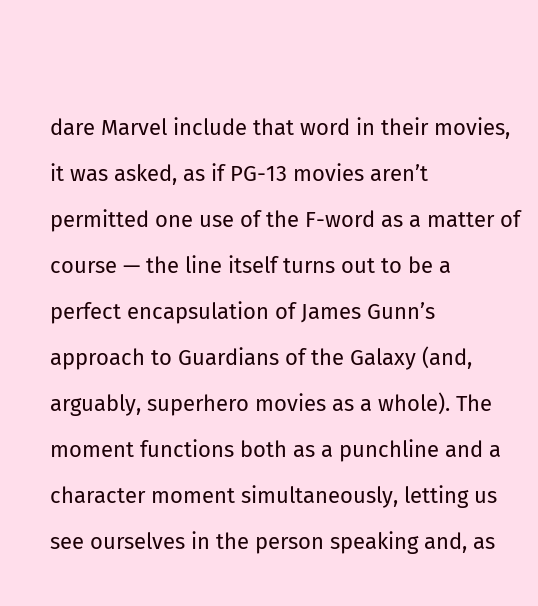dare Marvel include that word in their movies, it was asked, as if PG-13 movies aren’t permitted one use of the F-word as a matter of course — the line itself turns out to be a perfect encapsulation of James Gunn’s approach to Guardians of the Galaxy (and, arguably, superhero movies as a whole). The moment functions both as a punchline and a character moment simultaneously, letting us see ourselves in the person speaking and, as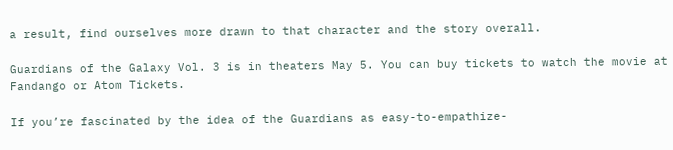a result, find ourselves more drawn to that character and the story overall.

Guardians of the Galaxy Vol. 3 is in theaters May 5. You can buy tickets to watch the movie at Fandango or Atom Tickets.

If you’re fascinated by the idea of the Guardians as easy-to-empathize-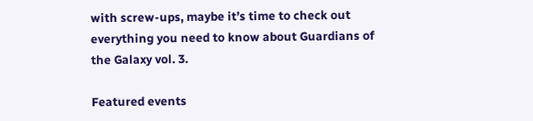with screw-ups, maybe it’s time to check out everything you need to know about Guardians of the Galaxy vol. 3.

Featured events